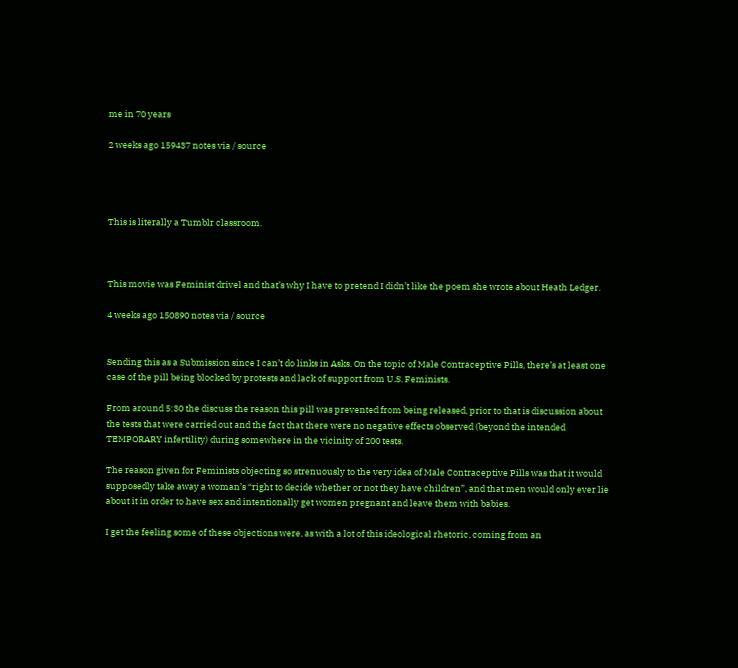me in 70 years

2 weeks ago 159437 notes via / source




This is literally a Tumblr classroom.



This movie was Feminist drivel and that’s why I have to pretend I didn’t like the poem she wrote about Heath Ledger.

4 weeks ago 150890 notes via / source


Sending this as a Submission since I can’t do links in Asks. On the topic of Male Contraceptive Pills, there’s at least one case of the pill being blocked by protests and lack of support from U.S. Feminists.

From around 5:30 the discuss the reason this pill was prevented from being released, prior to that is discussion about the tests that were carried out and the fact that there were no negative effects observed (beyond the intended TEMPORARY infertility) during somewhere in the vicinity of 200 tests.

The reason given for Feminists objecting so strenuously to the very idea of Male Contraceptive Pills was that it would supposedly take away a woman’s “right to decide whether or not they have children”, and that men would only ever lie about it in order to have sex and intentionally get women pregnant and leave them with babies.

I get the feeling some of these objections were, as with a lot of this ideological rhetoric, coming from an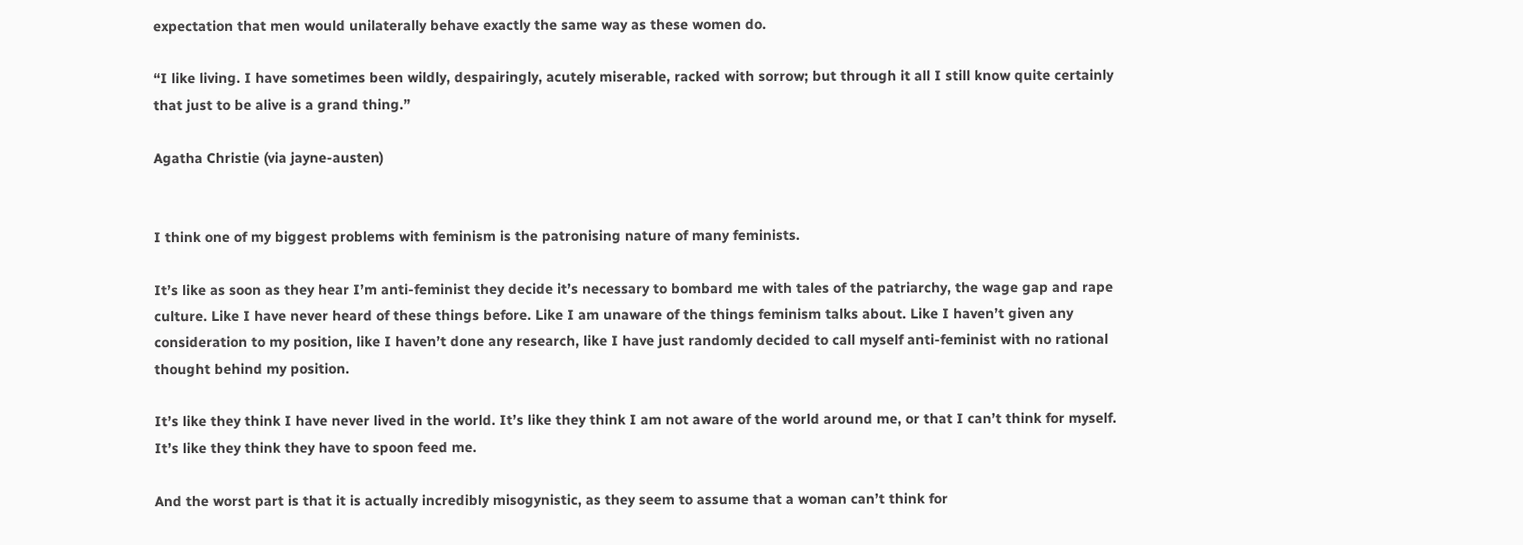expectation that men would unilaterally behave exactly the same way as these women do.

“I like living. I have sometimes been wildly, despairingly, acutely miserable, racked with sorrow; but through it all I still know quite certainly that just to be alive is a grand thing.”

Agatha Christie (via jayne-austen)


I think one of my biggest problems with feminism is the patronising nature of many feminists.

It’s like as soon as they hear I’m anti-feminist they decide it’s necessary to bombard me with tales of the patriarchy, the wage gap and rape culture. Like I have never heard of these things before. Like I am unaware of the things feminism talks about. Like I haven’t given any consideration to my position, like I haven’t done any research, like I have just randomly decided to call myself anti-feminist with no rational thought behind my position.

It’s like they think I have never lived in the world. It’s like they think I am not aware of the world around me, or that I can’t think for myself. It’s like they think they have to spoon feed me.

And the worst part is that it is actually incredibly misogynistic, as they seem to assume that a woman can’t think for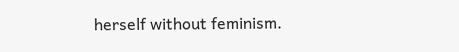herself without feminism.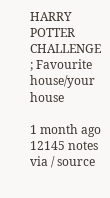HARRY POTTER CHALLENGE ; Favourite house/your house

1 month ago 12145 notes via / source